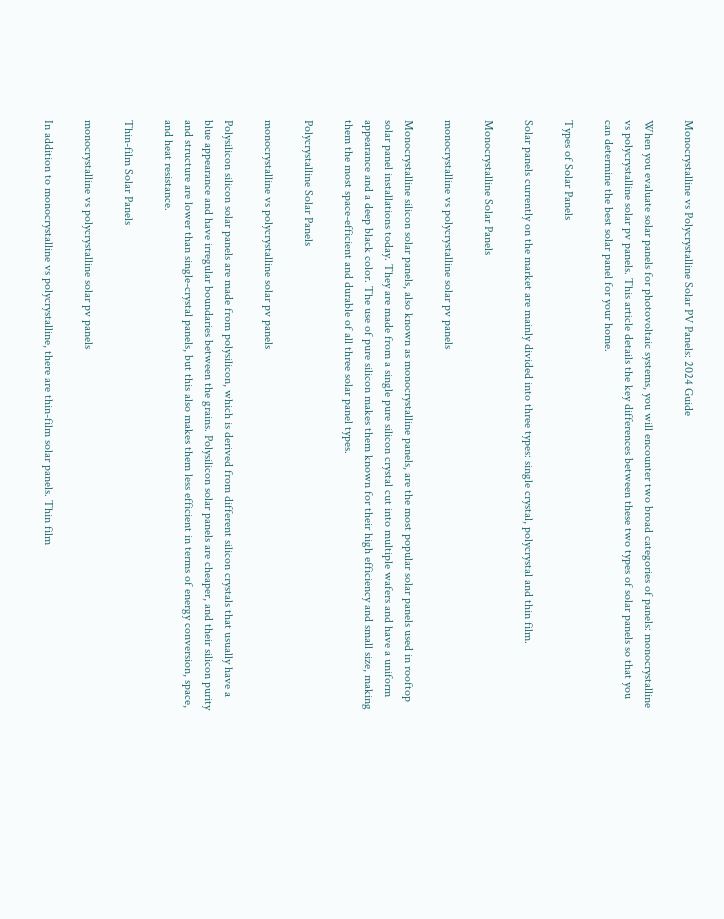Monocrystalline vs Polycrystalline Solar PV Panels: 2024 Guide

When you evaluate solar panels for photovoltaic systems, you will encounter two broad categories of panels: monocrystalline vs polycrystalline solar pv panels. This article details the key differences between these two types of solar panels so that you can determine the best solar panel for your home.

Types of Solar Panels

Solar panels currently on the market are mainly divided into three types: single crystal, polycrystal and thin film.

Monocrystalline Solar Panels

monocrystalline vs polycrystalline solar pv panels

Monocrystalline silicon solar panels, also known as monocrystalline panels, are the most popular solar panels used in rooftop solar panel installations today. They are made from a single pure silicon crystal cut into multiple wafers and have a uniform appearance and a deep black color. The use of pure silicon makes them known for their high efficiency and small size, making them the most space-efficient and durable of all three solar panel types.

Polycrystalline Solar Panels

monocrystalline vs polycrystalline solar pv panels

Polysilicon silicon solar panels are made from polysilicon, which is derived from different silicon crystals that usually have a blue appearance and have irregular boundaries between the grains. Polysilicon solar panels are cheaper, and their silicon purity and structure are lower than single-crystal panels, but this also makes them less efficient in terms of energy conversion, space, and heat resistance.

Thin-film Solar Panels

monocrystalline vs polycrystalline solar pv panels

In addition to monocrystalline vs polycrystalline, there are thin-film solar panels. Thin film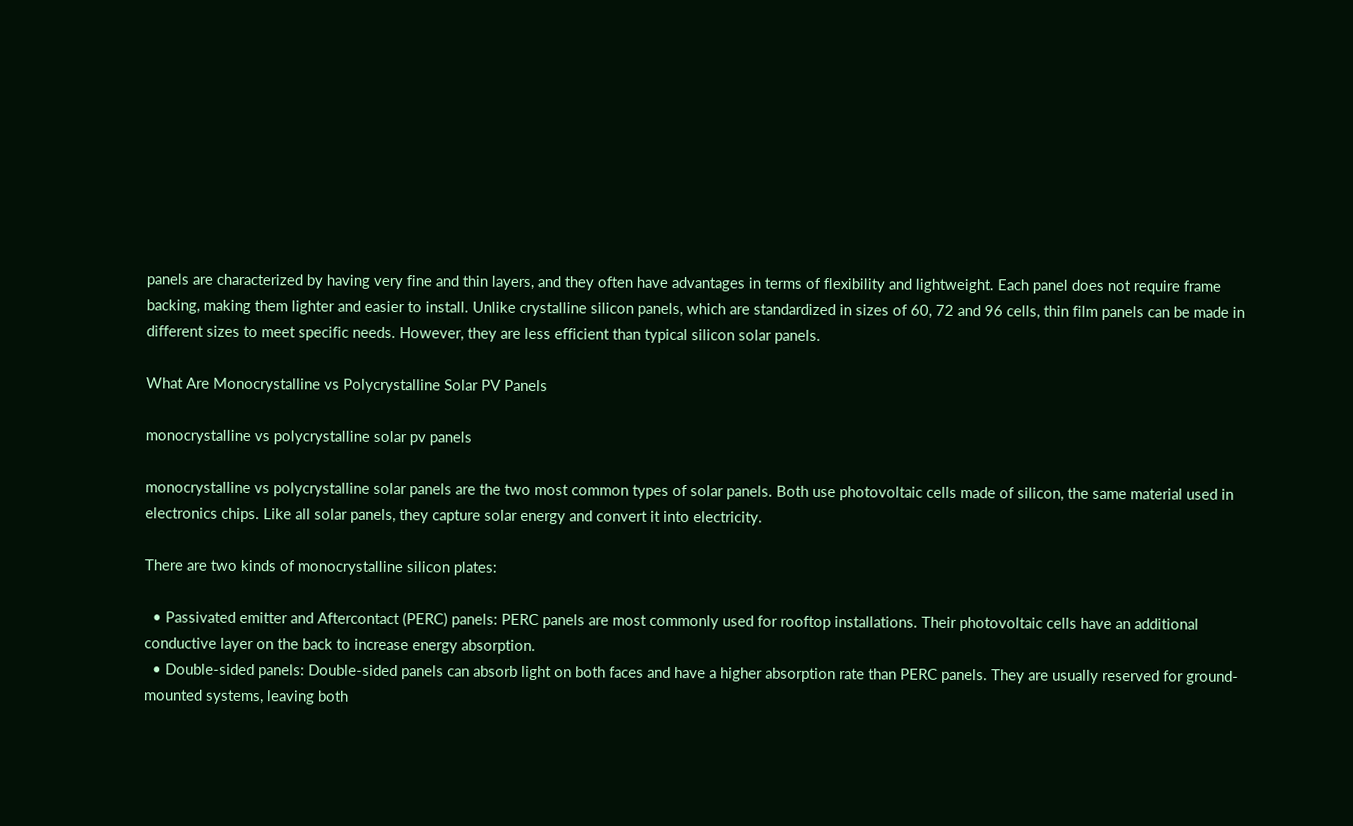panels are characterized by having very fine and thin layers, and they often have advantages in terms of flexibility and lightweight. Each panel does not require frame backing, making them lighter and easier to install. Unlike crystalline silicon panels, which are standardized in sizes of 60, 72 and 96 cells, thin film panels can be made in different sizes to meet specific needs. However, they are less efficient than typical silicon solar panels.

What Are Monocrystalline vs Polycrystalline Solar PV Panels

monocrystalline vs polycrystalline solar pv panels

monocrystalline vs polycrystalline solar panels are the two most common types of solar panels. Both use photovoltaic cells made of silicon, the same material used in electronics chips. Like all solar panels, they capture solar energy and convert it into electricity.

There are two kinds of monocrystalline silicon plates:

  • Passivated emitter and Aftercontact (PERC) panels: PERC panels are most commonly used for rooftop installations. Their photovoltaic cells have an additional conductive layer on the back to increase energy absorption.
  • Double-sided panels: Double-sided panels can absorb light on both faces and have a higher absorption rate than PERC panels. They are usually reserved for ground-mounted systems, leaving both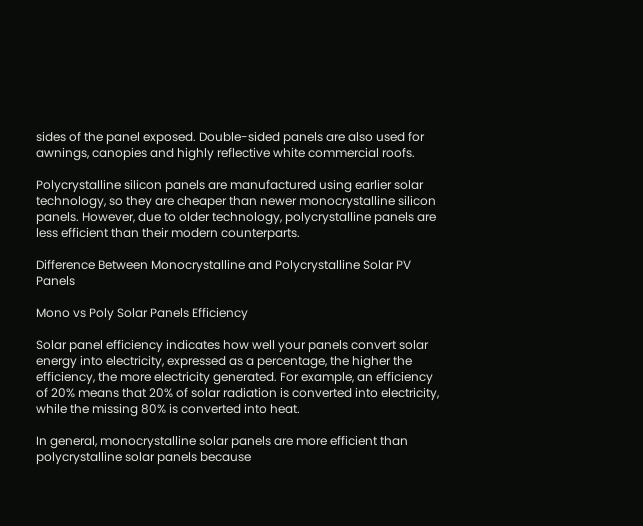sides of the panel exposed. Double-sided panels are also used for awnings, canopies and highly reflective white commercial roofs.

Polycrystalline silicon panels are manufactured using earlier solar technology, so they are cheaper than newer monocrystalline silicon panels. However, due to older technology, polycrystalline panels are less efficient than their modern counterparts.

Difference Between Monocrystalline and Polycrystalline Solar PV Panels

Mono vs Poly Solar Panels Efficiency

Solar panel efficiency indicates how well your panels convert solar energy into electricity, expressed as a percentage, the higher the efficiency, the more electricity generated. For example, an efficiency of 20% means that 20% of solar radiation is converted into electricity, while the missing 80% is converted into heat.

In general, monocrystalline solar panels are more efficient than polycrystalline solar panels because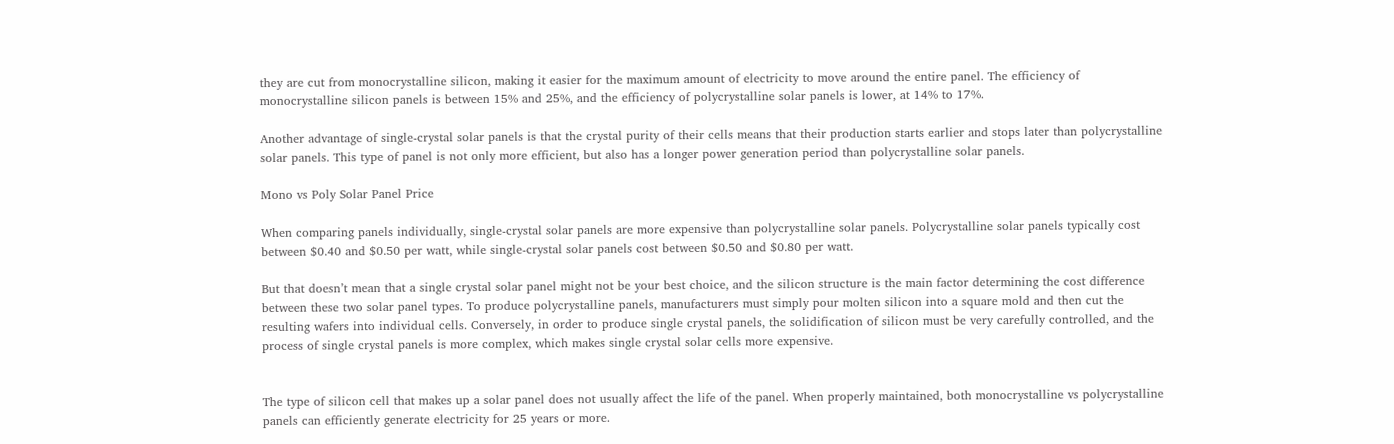they are cut from monocrystalline silicon, making it easier for the maximum amount of electricity to move around the entire panel. The efficiency of monocrystalline silicon panels is between 15% and 25%, and the efficiency of polycrystalline solar panels is lower, at 14% to 17%.

Another advantage of single-crystal solar panels is that the crystal purity of their cells means that their production starts earlier and stops later than polycrystalline solar panels. This type of panel is not only more efficient, but also has a longer power generation period than polycrystalline solar panels.

Mono vs Poly Solar Panel Price

When comparing panels individually, single-crystal solar panels are more expensive than polycrystalline solar panels. Polycrystalline solar panels typically cost between $0.40 and $0.50 per watt, while single-crystal solar panels cost between $0.50 and $0.80 per watt.

But that doesn’t mean that a single crystal solar panel might not be your best choice, and the silicon structure is the main factor determining the cost difference between these two solar panel types. To produce polycrystalline panels, manufacturers must simply pour molten silicon into a square mold and then cut the resulting wafers into individual cells. Conversely, in order to produce single crystal panels, the solidification of silicon must be very carefully controlled, and the process of single crystal panels is more complex, which makes single crystal solar cells more expensive.


The type of silicon cell that makes up a solar panel does not usually affect the life of the panel. When properly maintained, both monocrystalline vs polycrystalline panels can efficiently generate electricity for 25 years or more.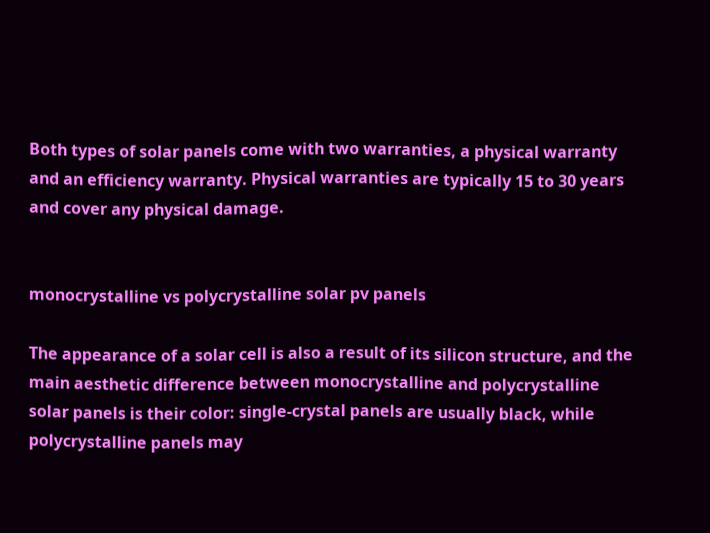Both types of solar panels come with two warranties, a physical warranty and an efficiency warranty. Physical warranties are typically 15 to 30 years and cover any physical damage.


monocrystalline vs polycrystalline solar pv panels

The appearance of a solar cell is also a result of its silicon structure, and the main aesthetic difference between monocrystalline and polycrystalline solar panels is their color: single-crystal panels are usually black, while polycrystalline panels may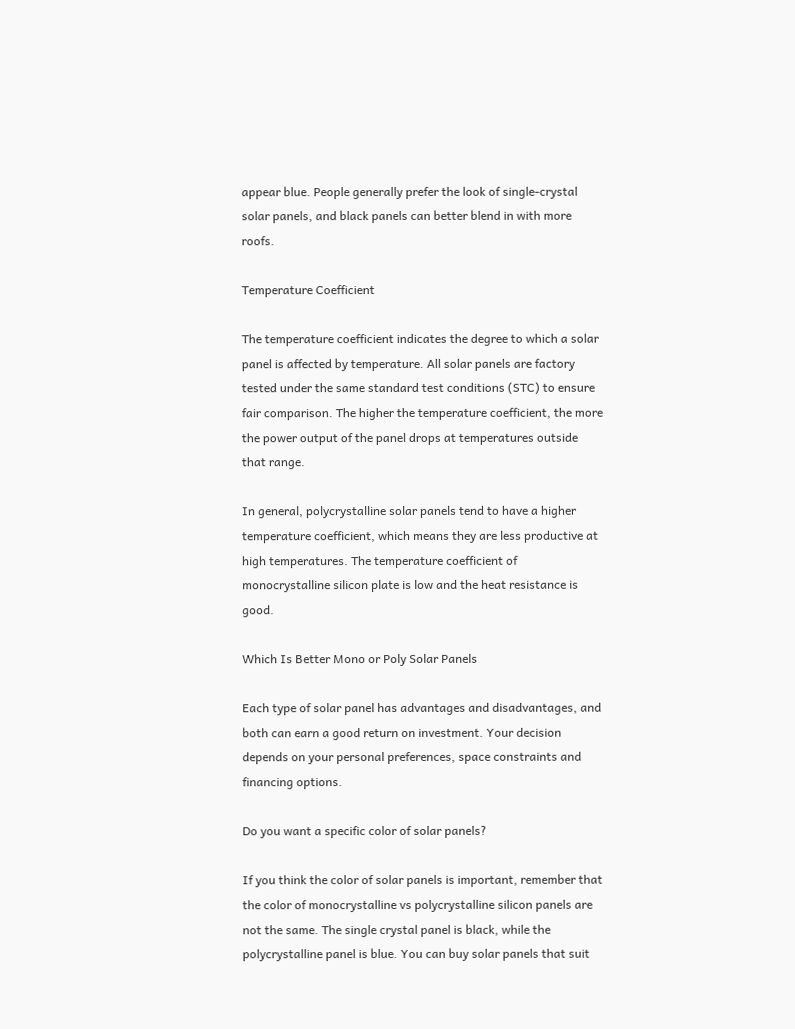appear blue. People generally prefer the look of single-crystal solar panels, and black panels can better blend in with more roofs.

Temperature Coefficient

The temperature coefficient indicates the degree to which a solar panel is affected by temperature. All solar panels are factory tested under the same standard test conditions (STC) to ensure fair comparison. The higher the temperature coefficient, the more the power output of the panel drops at temperatures outside that range.

In general, polycrystalline solar panels tend to have a higher temperature coefficient, which means they are less productive at high temperatures. The temperature coefficient of monocrystalline silicon plate is low and the heat resistance is good.

Which Is Better Mono or Poly Solar Panels

Each type of solar panel has advantages and disadvantages, and both can earn a good return on investment. Your decision depends on your personal preferences, space constraints and financing options.

Do you want a specific color of solar panels?

If you think the color of solar panels is important, remember that the color of monocrystalline vs polycrystalline silicon panels are not the same. The single crystal panel is black, while the polycrystalline panel is blue. You can buy solar panels that suit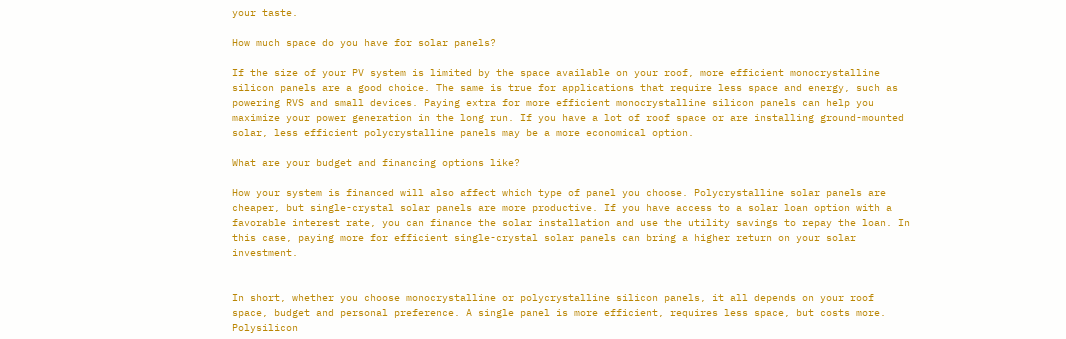your taste.

How much space do you have for solar panels?

If the size of your PV system is limited by the space available on your roof, more efficient monocrystalline silicon panels are a good choice. The same is true for applications that require less space and energy, such as powering RVS and small devices. Paying extra for more efficient monocrystalline silicon panels can help you maximize your power generation in the long run. If you have a lot of roof space or are installing ground-mounted solar, less efficient polycrystalline panels may be a more economical option.

What are your budget and financing options like?

How your system is financed will also affect which type of panel you choose. Polycrystalline solar panels are cheaper, but single-crystal solar panels are more productive. If you have access to a solar loan option with a favorable interest rate, you can finance the solar installation and use the utility savings to repay the loan. In this case, paying more for efficient single-crystal solar panels can bring a higher return on your solar investment.


In short, whether you choose monocrystalline or polycrystalline silicon panels, it all depends on your roof space, budget and personal preference. A single panel is more efficient, requires less space, but costs more. Polysilicon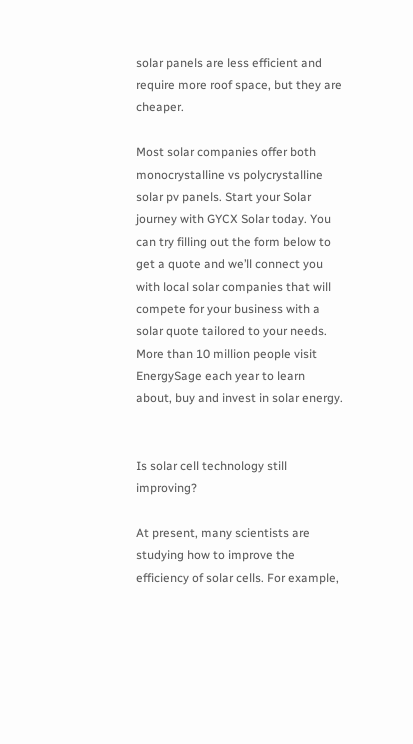solar panels are less efficient and require more roof space, but they are cheaper.

Most solar companies offer both monocrystalline vs polycrystalline solar pv panels. Start your Solar journey with GYCX Solar today. You can try filling out the form below to get a quote and we’ll connect you with local solar companies that will compete for your business with a solar quote tailored to your needs. More than 10 million people visit EnergySage each year to learn about, buy and invest in solar energy.


Is solar cell technology still improving?

At present, many scientists are studying how to improve the efficiency of solar cells. For example,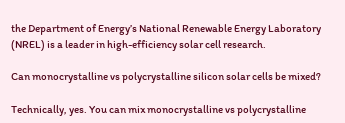the Department of Energy’s National Renewable Energy Laboratory (NREL) is a leader in high-efficiency solar cell research.

Can monocrystalline vs polycrystalline silicon solar cells be mixed?

Technically, yes. You can mix monocrystalline vs polycrystalline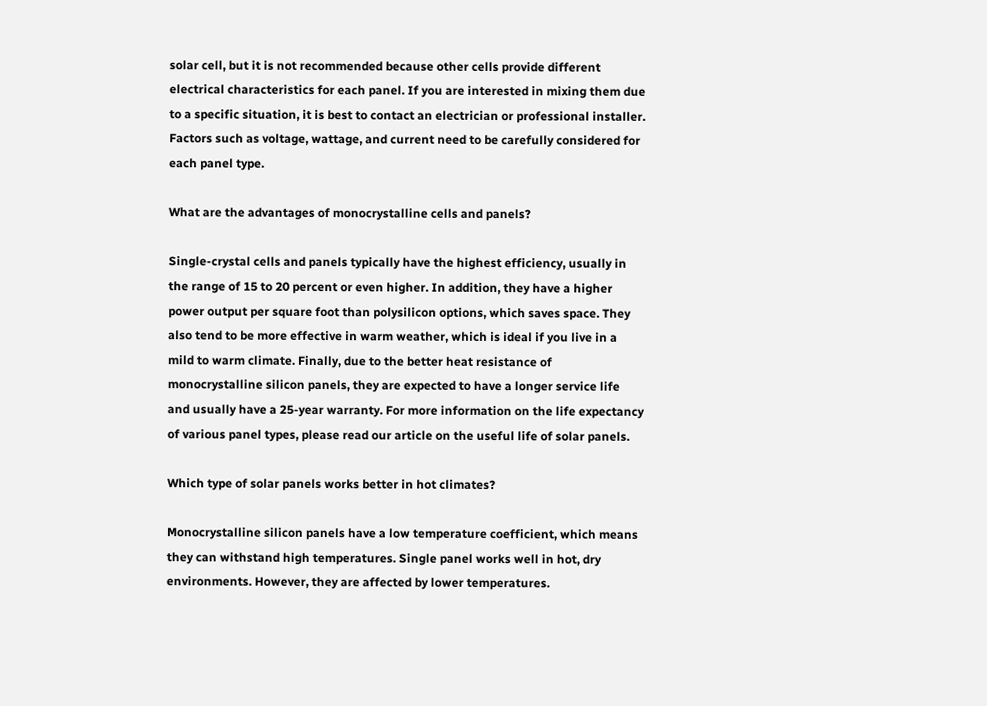solar cell, but it is not recommended because other cells provide different electrical characteristics for each panel. If you are interested in mixing them due to a specific situation, it is best to contact an electrician or professional installer. Factors such as voltage, wattage, and current need to be carefully considered for each panel type.

What are the advantages of monocrystalline cells and panels?

Single-crystal cells and panels typically have the highest efficiency, usually in the range of 15 to 20 percent or even higher. In addition, they have a higher power output per square foot than polysilicon options, which saves space. They also tend to be more effective in warm weather, which is ideal if you live in a mild to warm climate. Finally, due to the better heat resistance of monocrystalline silicon panels, they are expected to have a longer service life and usually have a 25-year warranty. For more information on the life expectancy of various panel types, please read our article on the useful life of solar panels.

Which type of solar panels works better in hot climates?

Monocrystalline silicon panels have a low temperature coefficient, which means they can withstand high temperatures. Single panel works well in hot, dry environments. However, they are affected by lower temperatures.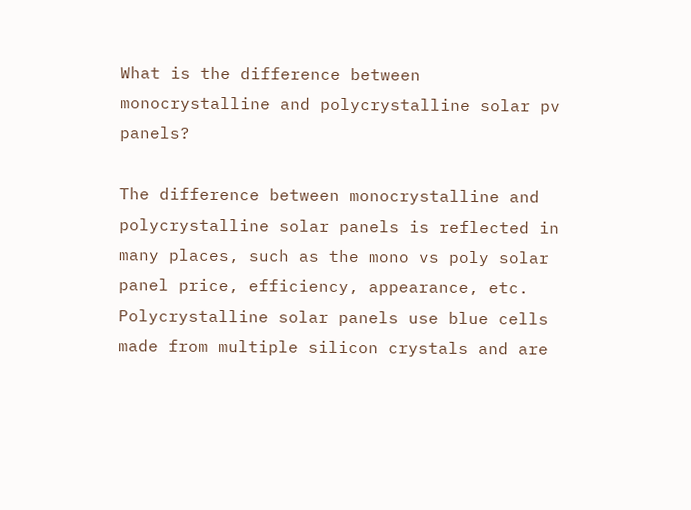What is the difference between monocrystalline and polycrystalline solar pv panels?

The difference between monocrystalline and polycrystalline solar panels is reflected in many places, such as the mono vs poly solar panel price, efficiency, appearance, etc. Polycrystalline solar panels use blue cells made from multiple silicon crystals and are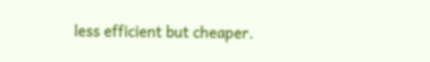less efficient but cheaper.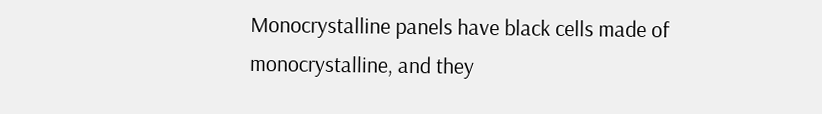Monocrystalline panels have black cells made of monocrystalline, and they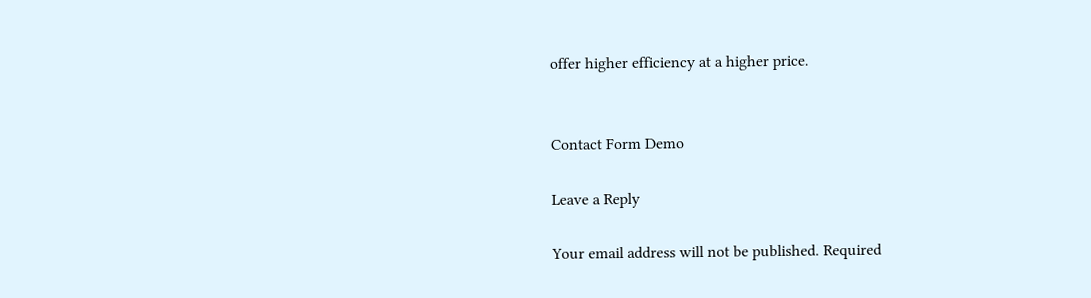offer higher efficiency at a higher price.


Contact Form Demo

Leave a Reply

Your email address will not be published. Required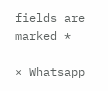fields are marked *

× Whatsapp